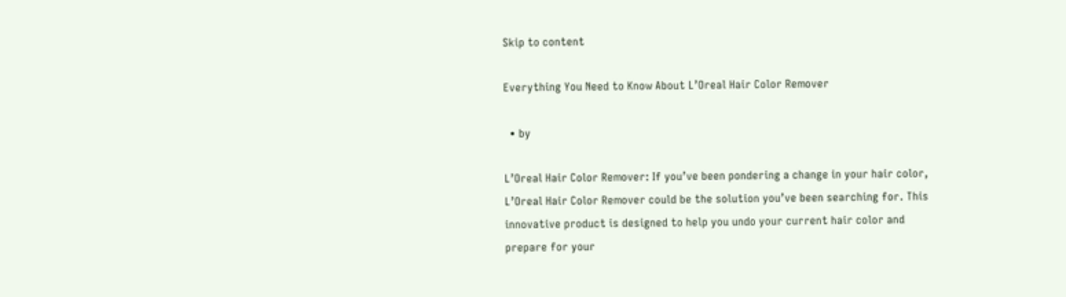Skip to content

Everything You Need to Know About L’Oreal Hair Color Remover

  • by

L’Oreal Hair Color Remover: If you’ve been pondering a change in your hair color, L’Oreal Hair Color Remover could be the solution you’ve been searching for. This innovative product is designed to help you undo your current hair color and prepare for your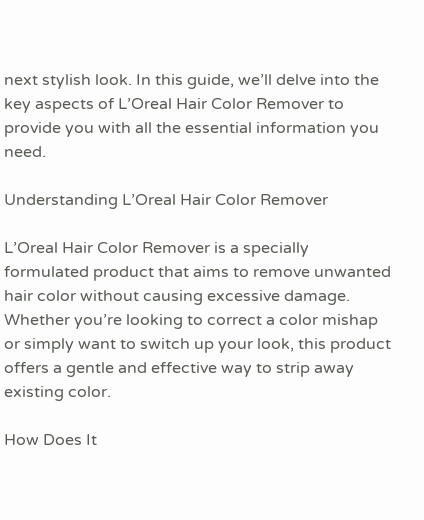next stylish look. In this guide, we’ll delve into the key aspects of L’Oreal Hair Color Remover to provide you with all the essential information you need.

Understanding L’Oreal Hair Color Remover

L’Oreal Hair Color Remover is a specially formulated product that aims to remove unwanted hair color without causing excessive damage. Whether you’re looking to correct a color mishap or simply want to switch up your look, this product offers a gentle and effective way to strip away existing color.

How Does It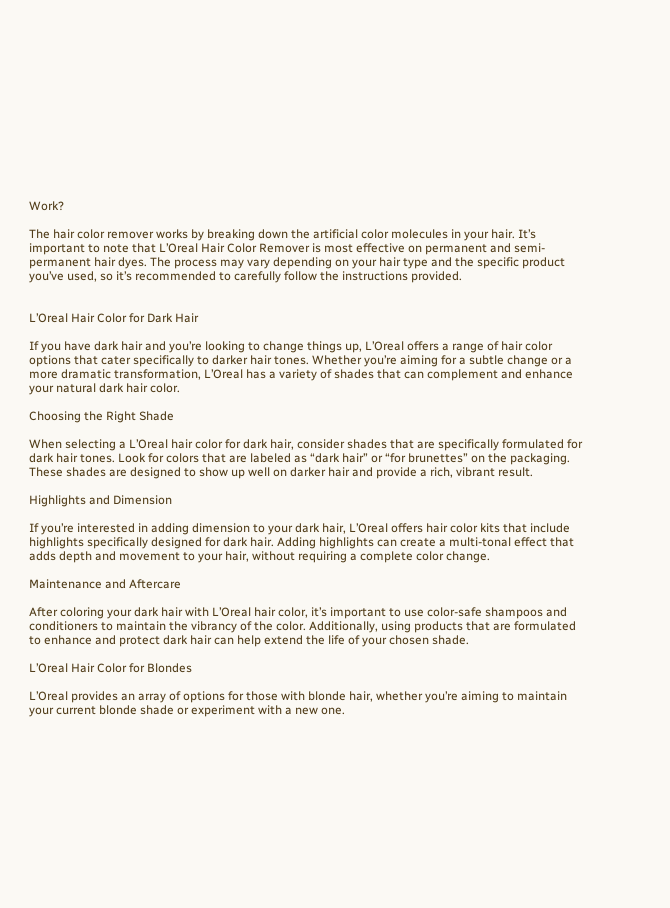Work?

The hair color remover works by breaking down the artificial color molecules in your hair. It’s important to note that L’Oreal Hair Color Remover is most effective on permanent and semi-permanent hair dyes. The process may vary depending on your hair type and the specific product you’ve used, so it’s recommended to carefully follow the instructions provided.


L’Oreal Hair Color for Dark Hair

If you have dark hair and you’re looking to change things up, L’Oreal offers a range of hair color options that cater specifically to darker hair tones. Whether you’re aiming for a subtle change or a more dramatic transformation, L’Oreal has a variety of shades that can complement and enhance your natural dark hair color.

Choosing the Right Shade

When selecting a L’Oreal hair color for dark hair, consider shades that are specifically formulated for dark hair tones. Look for colors that are labeled as “dark hair” or “for brunettes” on the packaging. These shades are designed to show up well on darker hair and provide a rich, vibrant result.

Highlights and Dimension

If you’re interested in adding dimension to your dark hair, L’Oreal offers hair color kits that include highlights specifically designed for dark hair. Adding highlights can create a multi-tonal effect that adds depth and movement to your hair, without requiring a complete color change.

Maintenance and Aftercare

After coloring your dark hair with L’Oreal hair color, it’s important to use color-safe shampoos and conditioners to maintain the vibrancy of the color. Additionally, using products that are formulated to enhance and protect dark hair can help extend the life of your chosen shade.

L’Oreal Hair Color for Blondes

L’Oreal provides an array of options for those with blonde hair, whether you’re aiming to maintain your current blonde shade or experiment with a new one.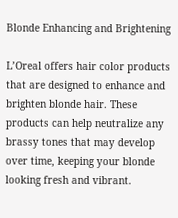Blonde Enhancing and Brightening

L’Oreal offers hair color products that are designed to enhance and brighten blonde hair. These products can help neutralize any brassy tones that may develop over time, keeping your blonde looking fresh and vibrant.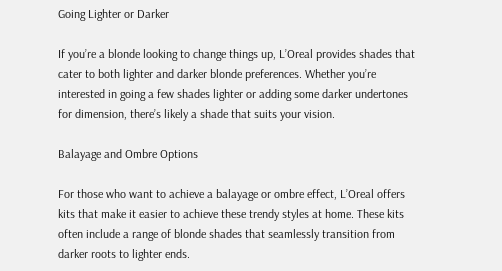Going Lighter or Darker

If you’re a blonde looking to change things up, L’Oreal provides shades that cater to both lighter and darker blonde preferences. Whether you’re interested in going a few shades lighter or adding some darker undertones for dimension, there’s likely a shade that suits your vision.

Balayage and Ombre Options

For those who want to achieve a balayage or ombre effect, L’Oreal offers kits that make it easier to achieve these trendy styles at home. These kits often include a range of blonde shades that seamlessly transition from darker roots to lighter ends.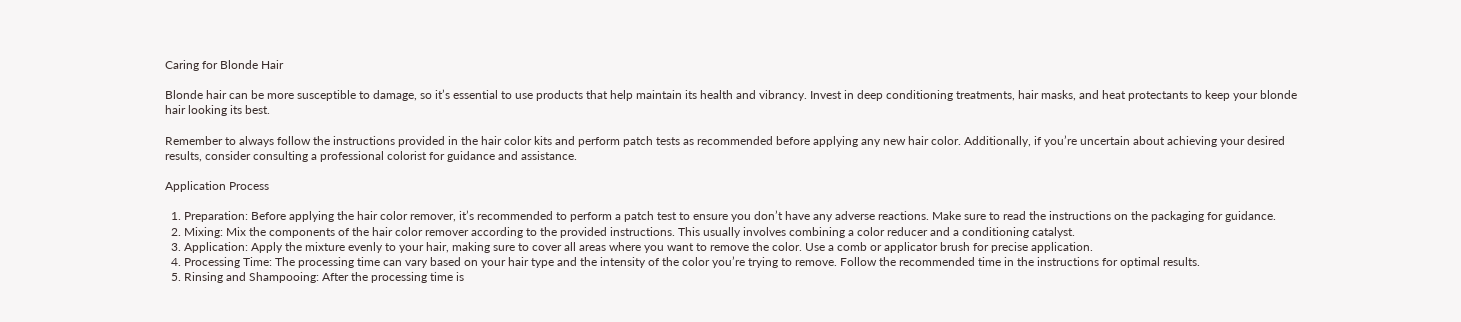Caring for Blonde Hair

Blonde hair can be more susceptible to damage, so it’s essential to use products that help maintain its health and vibrancy. Invest in deep conditioning treatments, hair masks, and heat protectants to keep your blonde hair looking its best.

Remember to always follow the instructions provided in the hair color kits and perform patch tests as recommended before applying any new hair color. Additionally, if you’re uncertain about achieving your desired results, consider consulting a professional colorist for guidance and assistance.

Application Process

  1. Preparation: Before applying the hair color remover, it’s recommended to perform a patch test to ensure you don’t have any adverse reactions. Make sure to read the instructions on the packaging for guidance.
  2. Mixing: Mix the components of the hair color remover according to the provided instructions. This usually involves combining a color reducer and a conditioning catalyst.
  3. Application: Apply the mixture evenly to your hair, making sure to cover all areas where you want to remove the color. Use a comb or applicator brush for precise application.
  4. Processing Time: The processing time can vary based on your hair type and the intensity of the color you’re trying to remove. Follow the recommended time in the instructions for optimal results.
  5. Rinsing and Shampooing: After the processing time is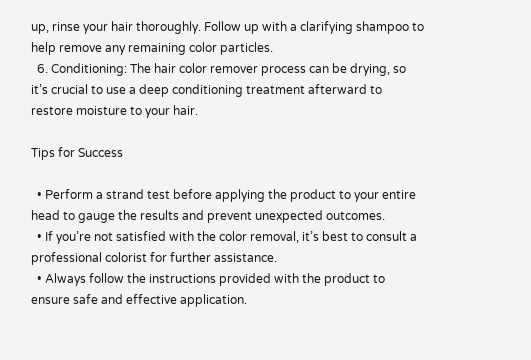up, rinse your hair thoroughly. Follow up with a clarifying shampoo to help remove any remaining color particles.
  6. Conditioning: The hair color remover process can be drying, so it’s crucial to use a deep conditioning treatment afterward to restore moisture to your hair.

Tips for Success

  • Perform a strand test before applying the product to your entire head to gauge the results and prevent unexpected outcomes.
  • If you’re not satisfied with the color removal, it’s best to consult a professional colorist for further assistance.
  • Always follow the instructions provided with the product to ensure safe and effective application.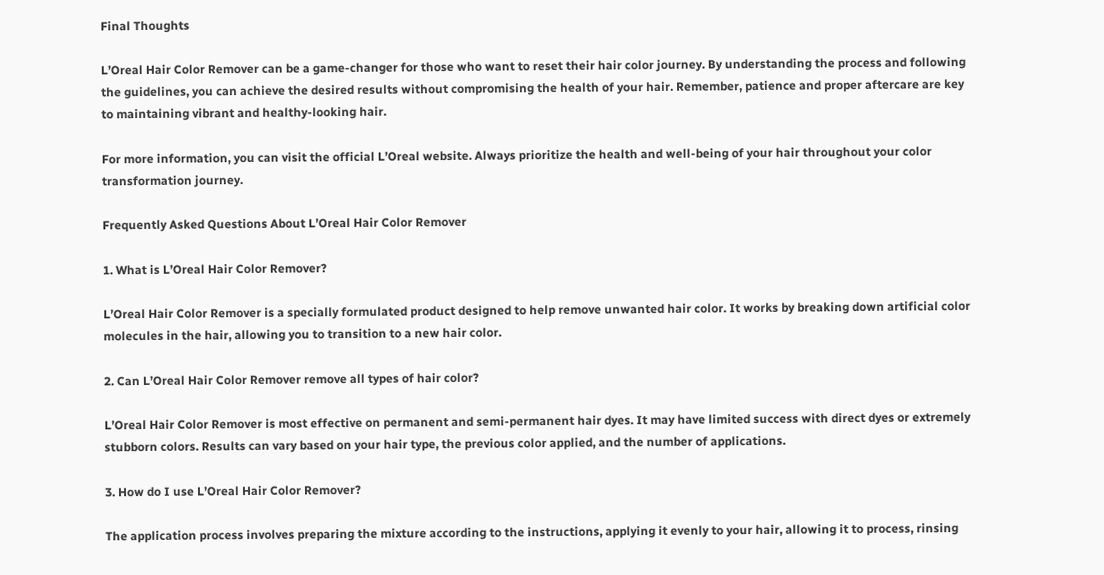Final Thoughts

L’Oreal Hair Color Remover can be a game-changer for those who want to reset their hair color journey. By understanding the process and following the guidelines, you can achieve the desired results without compromising the health of your hair. Remember, patience and proper aftercare are key to maintaining vibrant and healthy-looking hair.

For more information, you can visit the official L’Oreal website. Always prioritize the health and well-being of your hair throughout your color transformation journey.

Frequently Asked Questions About L’Oreal Hair Color Remover

1. What is L’Oreal Hair Color Remover?

L’Oreal Hair Color Remover is a specially formulated product designed to help remove unwanted hair color. It works by breaking down artificial color molecules in the hair, allowing you to transition to a new hair color.

2. Can L’Oreal Hair Color Remover remove all types of hair color?

L’Oreal Hair Color Remover is most effective on permanent and semi-permanent hair dyes. It may have limited success with direct dyes or extremely stubborn colors. Results can vary based on your hair type, the previous color applied, and the number of applications.

3. How do I use L’Oreal Hair Color Remover?

The application process involves preparing the mixture according to the instructions, applying it evenly to your hair, allowing it to process, rinsing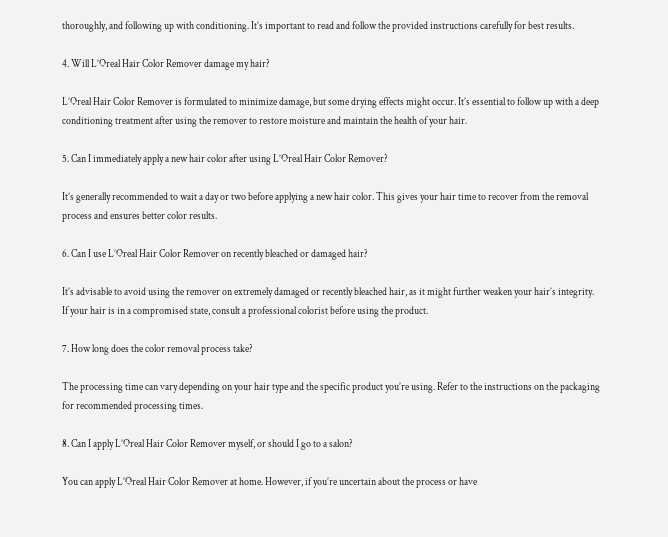thoroughly, and following up with conditioning. It’s important to read and follow the provided instructions carefully for best results.

4. Will L’Oreal Hair Color Remover damage my hair?

L’Oreal Hair Color Remover is formulated to minimize damage, but some drying effects might occur. It’s essential to follow up with a deep conditioning treatment after using the remover to restore moisture and maintain the health of your hair.

5. Can I immediately apply a new hair color after using L’Oreal Hair Color Remover?

It’s generally recommended to wait a day or two before applying a new hair color. This gives your hair time to recover from the removal process and ensures better color results.

6. Can I use L’Oreal Hair Color Remover on recently bleached or damaged hair?

It’s advisable to avoid using the remover on extremely damaged or recently bleached hair, as it might further weaken your hair’s integrity. If your hair is in a compromised state, consult a professional colorist before using the product.

7. How long does the color removal process take?

The processing time can vary depending on your hair type and the specific product you’re using. Refer to the instructions on the packaging for recommended processing times.

8. Can I apply L’Oreal Hair Color Remover myself, or should I go to a salon?

You can apply L’Oreal Hair Color Remover at home. However, if you’re uncertain about the process or have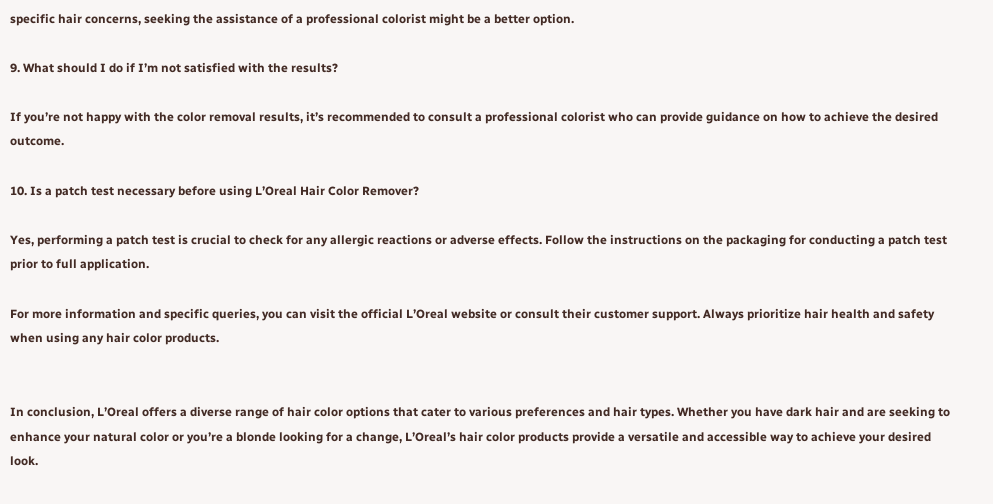specific hair concerns, seeking the assistance of a professional colorist might be a better option.

9. What should I do if I’m not satisfied with the results?

If you’re not happy with the color removal results, it’s recommended to consult a professional colorist who can provide guidance on how to achieve the desired outcome.

10. Is a patch test necessary before using L’Oreal Hair Color Remover?

Yes, performing a patch test is crucial to check for any allergic reactions or adverse effects. Follow the instructions on the packaging for conducting a patch test prior to full application.

For more information and specific queries, you can visit the official L’Oreal website or consult their customer support. Always prioritize hair health and safety when using any hair color products.


In conclusion, L’Oreal offers a diverse range of hair color options that cater to various preferences and hair types. Whether you have dark hair and are seeking to enhance your natural color or you’re a blonde looking for a change, L’Oreal’s hair color products provide a versatile and accessible way to achieve your desired look.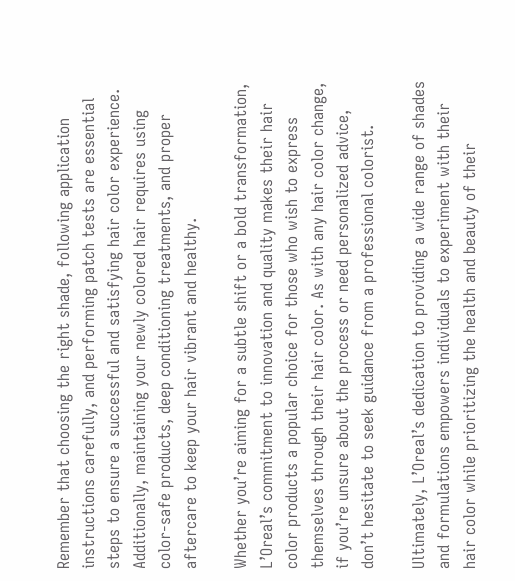Remember that choosing the right shade, following application instructions carefully, and performing patch tests are essential steps to ensure a successful and satisfying hair color experience. Additionally, maintaining your newly colored hair requires using color-safe products, deep conditioning treatments, and proper aftercare to keep your hair vibrant and healthy.

Whether you’re aiming for a subtle shift or a bold transformation, L’Oreal’s commitment to innovation and quality makes their hair color products a popular choice for those who wish to express themselves through their hair color. As with any hair color change, if you’re unsure about the process or need personalized advice, don’t hesitate to seek guidance from a professional colorist.

Ultimately, L’Oreal’s dedication to providing a wide range of shades and formulations empowers individuals to experiment with their hair color while prioritizing the health and beauty of their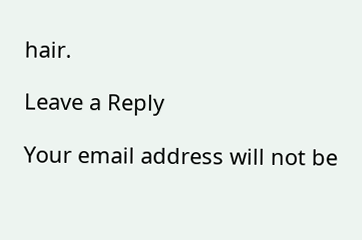hair.

Leave a Reply

Your email address will not be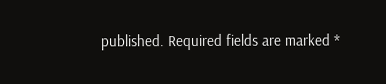published. Required fields are marked *